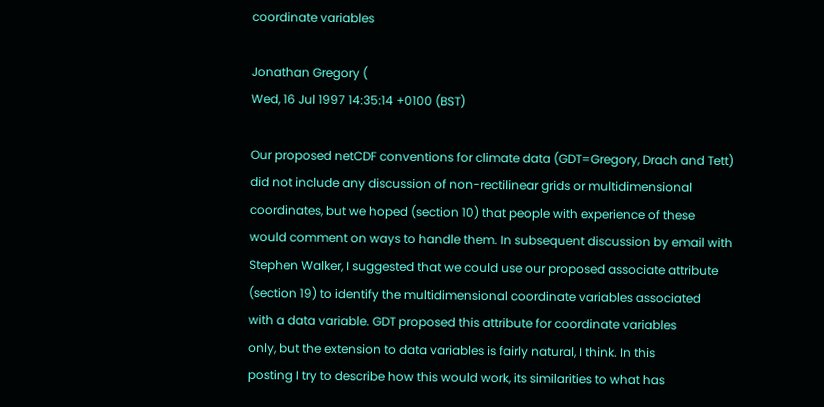coordinate variables

Jonathan Gregory (
Wed, 16 Jul 1997 14:35:14 +0100 (BST)

Our proposed netCDF conventions for climate data (GDT=Gregory, Drach and Tett)
did not include any discussion of non-rectilinear grids or multidimensional
coordinates, but we hoped (section 10) that people with experience of these
would comment on ways to handle them. In subsequent discussion by email with
Stephen Walker, I suggested that we could use our proposed associate attribute
(section 19) to identify the multidimensional coordinate variables associated
with a data variable. GDT proposed this attribute for coordinate variables
only, but the extension to data variables is fairly natural, I think. In this
posting I try to describe how this would work, its similarities to what has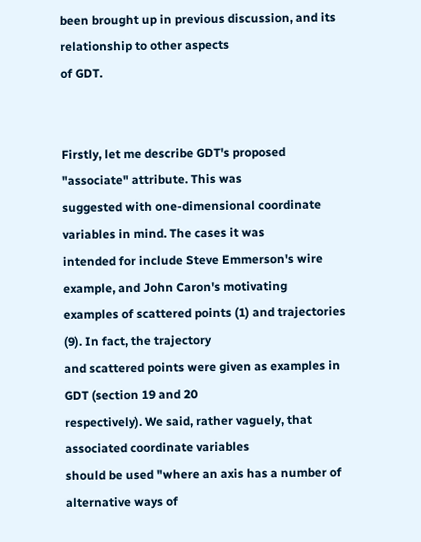been brought up in previous discussion, and its relationship to other aspects
of GDT.


Firstly, let me describe GDT's proposed "associate" attribute. This was
suggested with one-dimensional coordinate variables in mind. The cases it was
intended for include Steve Emmerson's wire example, and John Caron's motivating
examples of scattered points (1) and trajectories (9). In fact, the trajectory
and scattered points were given as examples in GDT (section 19 and 20
respectively). We said, rather vaguely, that associated coordinate variables
should be used "where an axis has a number of alternative ways of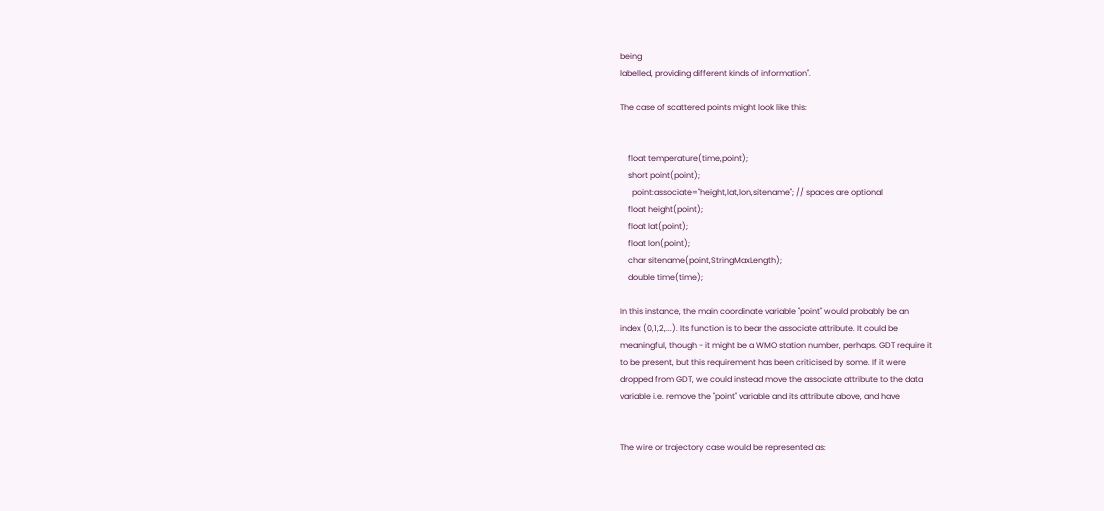being
labelled, providing different kinds of information".

The case of scattered points might look like this:


    float temperature(time,point);
    short point(point);
      point:associate="height,lat,lon,sitename"; // spaces are optional
    float height(point);
    float lat(point);
    float lon(point);
    char sitename(point,StringMaxLength);
    double time(time);

In this instance, the main coordinate variable "point" would probably be an
index (0,1,2,...). Its function is to bear the associate attribute. It could be
meaningful, though - it might be a WMO station number, perhaps. GDT require it
to be present, but this requirement has been criticised by some. If it were
dropped from GDT, we could instead move the associate attribute to the data
variable i.e. remove the "point" variable and its attribute above, and have


The wire or trajectory case would be represented as: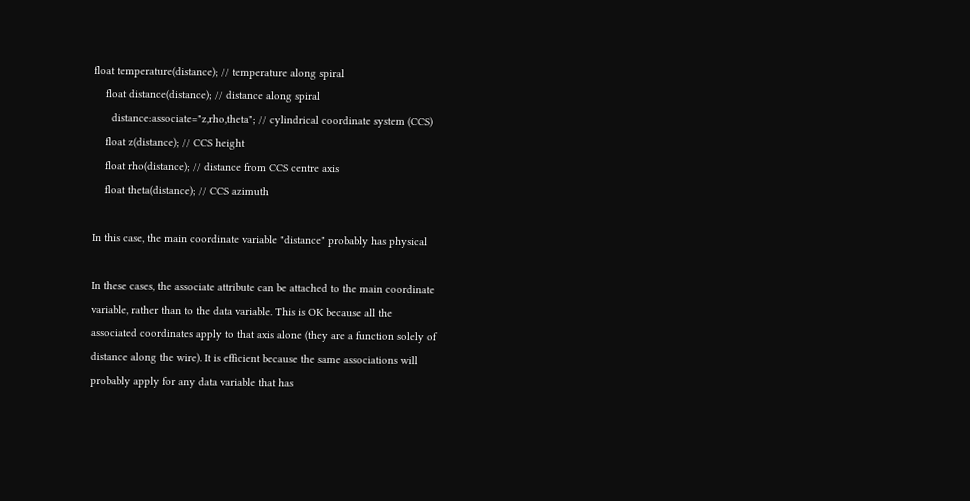float temperature(distance); // temperature along spiral
    float distance(distance); // distance along spiral
      distance:associate="z,rho,theta"; // cylindrical coordinate system (CCS)
    float z(distance); // CCS height
    float rho(distance); // distance from CCS centre axis
    float theta(distance); // CCS azimuth

In this case, the main coordinate variable "distance" probably has physical

In these cases, the associate attribute can be attached to the main coordinate
variable, rather than to the data variable. This is OK because all the
associated coordinates apply to that axis alone (they are a function solely of
distance along the wire). It is efficient because the same associations will
probably apply for any data variable that has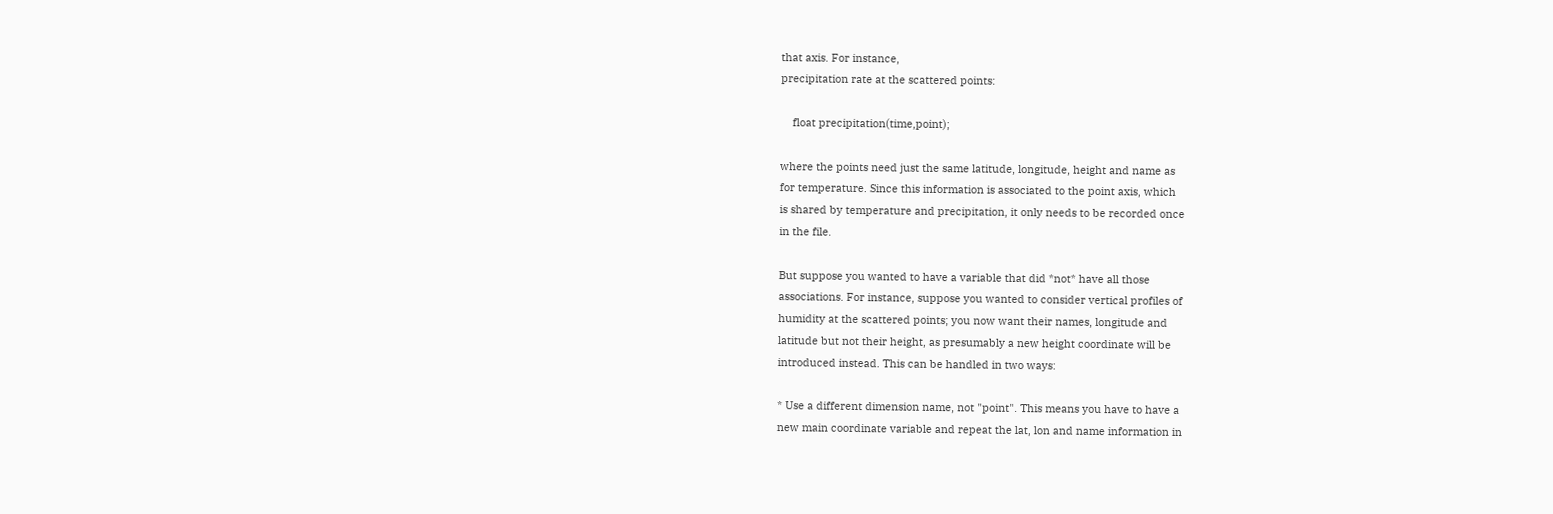that axis. For instance,
precipitation rate at the scattered points:

    float precipitation(time,point);

where the points need just the same latitude, longitude, height and name as
for temperature. Since this information is associated to the point axis, which
is shared by temperature and precipitation, it only needs to be recorded once
in the file.

But suppose you wanted to have a variable that did *not* have all those
associations. For instance, suppose you wanted to consider vertical profiles of
humidity at the scattered points; you now want their names, longitude and
latitude but not their height, as presumably a new height coordinate will be
introduced instead. This can be handled in two ways:

* Use a different dimension name, not "point". This means you have to have a
new main coordinate variable and repeat the lat, lon and name information in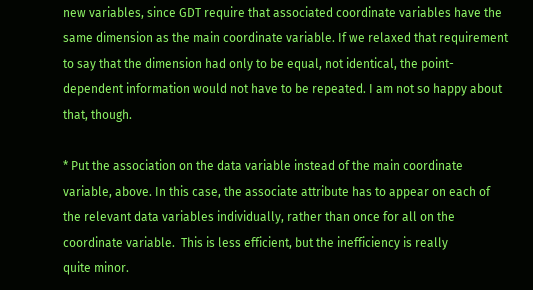new variables, since GDT require that associated coordinate variables have the
same dimension as the main coordinate variable. If we relaxed that requirement
to say that the dimension had only to be equal, not identical, the point-
dependent information would not have to be repeated. I am not so happy about
that, though.

* Put the association on the data variable instead of the main coordinate
variable, above. In this case, the associate attribute has to appear on each of
the relevant data variables individually, rather than once for all on the
coordinate variable.  This is less efficient, but the inefficiency is really
quite minor.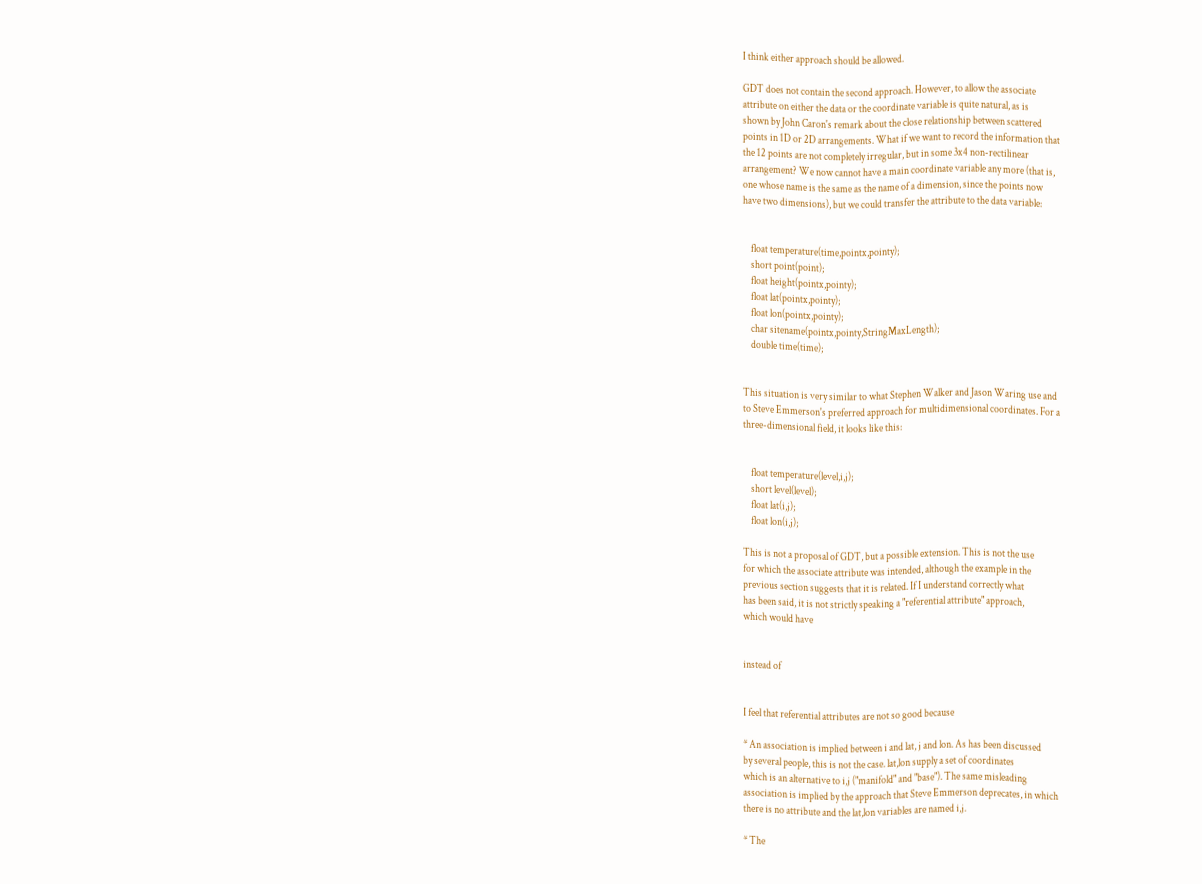I think either approach should be allowed.

GDT does not contain the second approach. However, to allow the associate
attribute on either the data or the coordinate variable is quite natural, as is
shown by John Caron's remark about the close relationship between scattered
points in 1D or 2D arrangements. What if we want to record the information that
the 12 points are not completely irregular, but in some 3x4 non-rectilinear
arrangement? We now cannot have a main coordinate variable any more (that is,
one whose name is the same as the name of a dimension, since the points now
have two dimensions), but we could transfer the attribute to the data variable:


    float temperature(time,pointx,pointy);
    short point(point);
    float height(pointx,pointy);
    float lat(pointx,pointy);
    float lon(pointx,pointy);
    char sitename(pointx,pointy,StringMaxLength);
    double time(time);


This situation is very similar to what Stephen Walker and Jason Waring use and
to Steve Emmerson's preferred approach for multidimensional coordinates. For a
three-dimensional field, it looks like this:


    float temperature(level,i,j);
    short level(level);
    float lat(i,j);
    float lon(i,j);

This is not a proposal of GDT, but a possible extension. This is not the use
for which the associate attribute was intended, although the example in the
previous section suggests that it is related. If I understand correctly what
has been said, it is not strictly speaking a "referential attribute" approach,
which would have


instead of


I feel that referential attributes are not so good because

* An association is implied between i and lat, j and lon. As has been discussed
by several people, this is not the case. lat,lon supply a set of coordinates
which is an alternative to i,j ("manifold" and "base"). The same misleading
association is implied by the approach that Steve Emmerson deprecates, in which
there is no attribute and the lat,lon variables are named i,j.

* The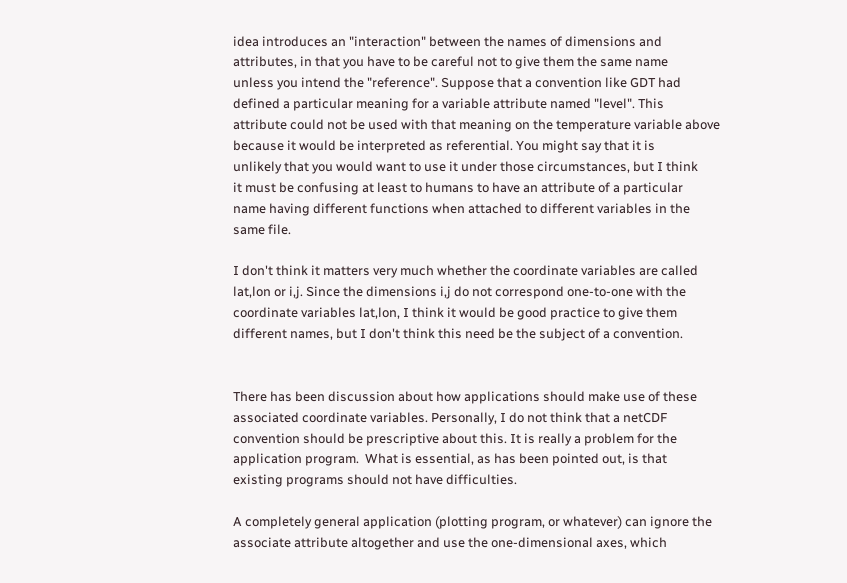idea introduces an "interaction" between the names of dimensions and
attributes, in that you have to be careful not to give them the same name
unless you intend the "reference". Suppose that a convention like GDT had
defined a particular meaning for a variable attribute named "level". This
attribute could not be used with that meaning on the temperature variable above
because it would be interpreted as referential. You might say that it is
unlikely that you would want to use it under those circumstances, but I think
it must be confusing at least to humans to have an attribute of a particular
name having different functions when attached to different variables in the
same file.

I don't think it matters very much whether the coordinate variables are called
lat,lon or i,j. Since the dimensions i,j do not correspond one-to-one with the
coordinate variables lat,lon, I think it would be good practice to give them
different names, but I don't think this need be the subject of a convention.


There has been discussion about how applications should make use of these
associated coordinate variables. Personally, I do not think that a netCDF
convention should be prescriptive about this. It is really a problem for the
application program.  What is essential, as has been pointed out, is that
existing programs should not have difficulties.

A completely general application (plotting program, or whatever) can ignore the
associate attribute altogether and use the one-dimensional axes, which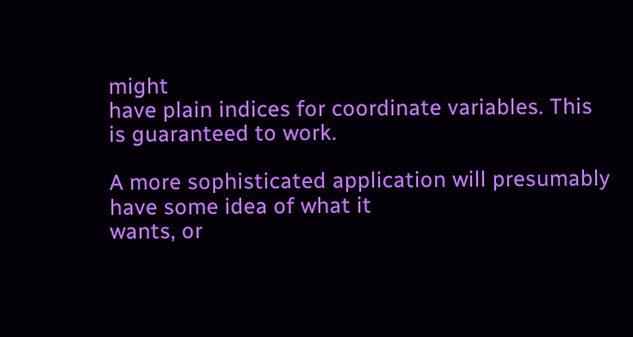might
have plain indices for coordinate variables. This is guaranteed to work.

A more sophisticated application will presumably have some idea of what it
wants, or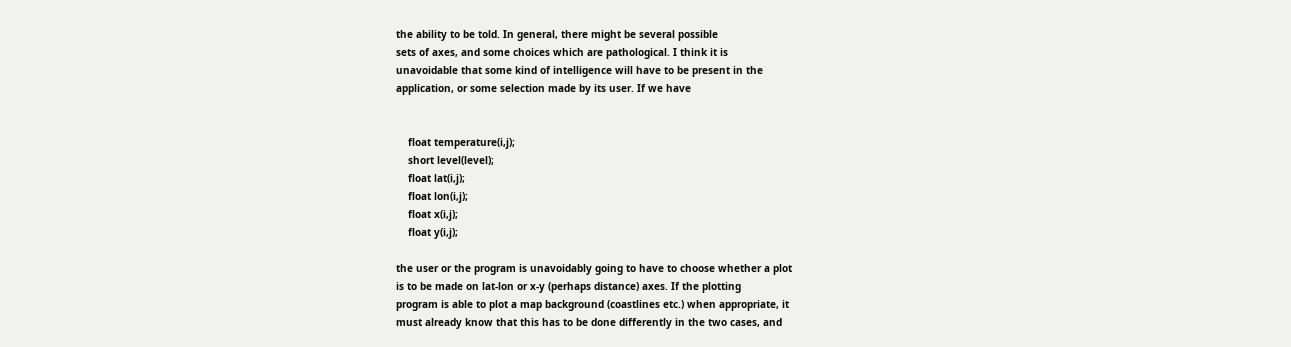the ability to be told. In general, there might be several possible
sets of axes, and some choices which are pathological. I think it is
unavoidable that some kind of intelligence will have to be present in the
application, or some selection made by its user. If we have


    float temperature(i,j);
    short level(level);
    float lat(i,j);
    float lon(i,j);
    float x(i,j);
    float y(i,j);

the user or the program is unavoidably going to have to choose whether a plot
is to be made on lat-lon or x-y (perhaps distance) axes. If the plotting
program is able to plot a map background (coastlines etc.) when appropriate, it
must already know that this has to be done differently in the two cases, and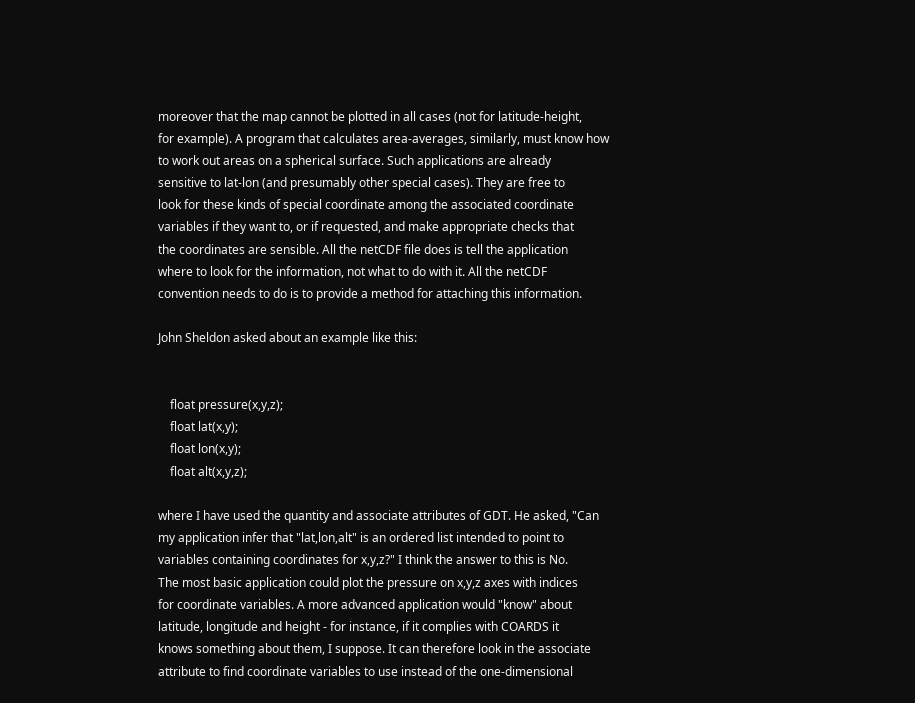moreover that the map cannot be plotted in all cases (not for latitude-height,
for example). A program that calculates area-averages, similarly, must know how
to work out areas on a spherical surface. Such applications are already
sensitive to lat-lon (and presumably other special cases). They are free to
look for these kinds of special coordinate among the associated coordinate
variables if they want to, or if requested, and make appropriate checks that
the coordinates are sensible. All the netCDF file does is tell the application
where to look for the information, not what to do with it. All the netCDF
convention needs to do is to provide a method for attaching this information.

John Sheldon asked about an example like this:


    float pressure(x,y,z);
    float lat(x,y);
    float lon(x,y);
    float alt(x,y,z);

where I have used the quantity and associate attributes of GDT. He asked, "Can
my application infer that "lat,lon,alt" is an ordered list intended to point to
variables containing coordinates for x,y,z?" I think the answer to this is No.
The most basic application could plot the pressure on x,y,z axes with indices
for coordinate variables. A more advanced application would "know" about
latitude, longitude and height - for instance, if it complies with COARDS it
knows something about them, I suppose. It can therefore look in the associate
attribute to find coordinate variables to use instead of the one-dimensional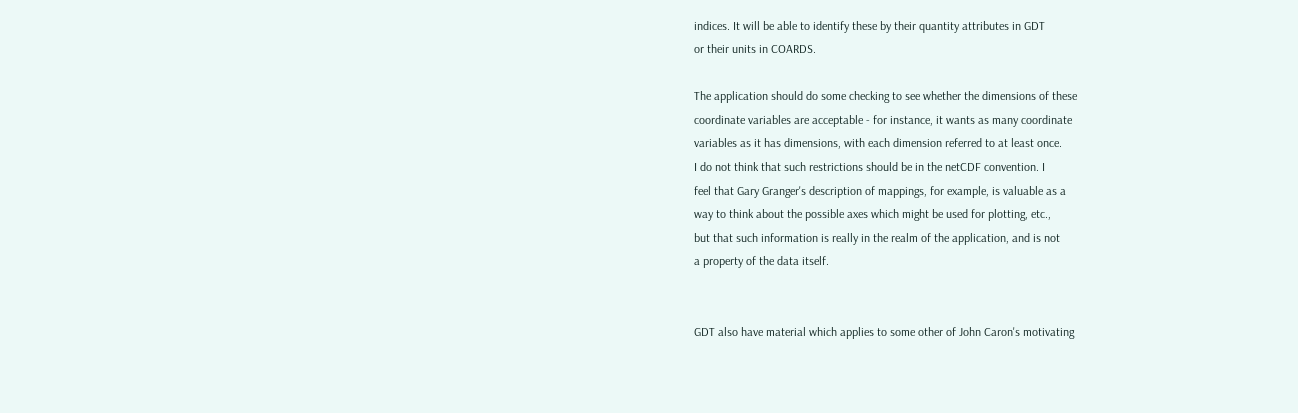indices. It will be able to identify these by their quantity attributes in GDT
or their units in COARDS.

The application should do some checking to see whether the dimensions of these
coordinate variables are acceptable - for instance, it wants as many coordinate
variables as it has dimensions, with each dimension referred to at least once.
I do not think that such restrictions should be in the netCDF convention. I
feel that Gary Granger's description of mappings, for example, is valuable as a
way to think about the possible axes which might be used for plotting, etc.,
but that such information is really in the realm of the application, and is not
a property of the data itself.


GDT also have material which applies to some other of John Caron's motivating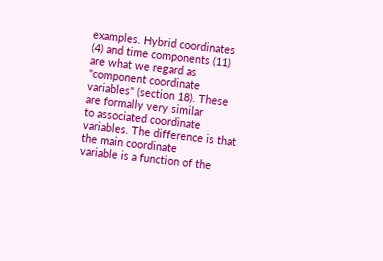examples. Hybrid coordinates (4) and time components (11) are what we regard as
"component coordinate variables" (section 18). These are formally very similar
to associated coordinate variables. The difference is that the main coordinate
variable is a function of the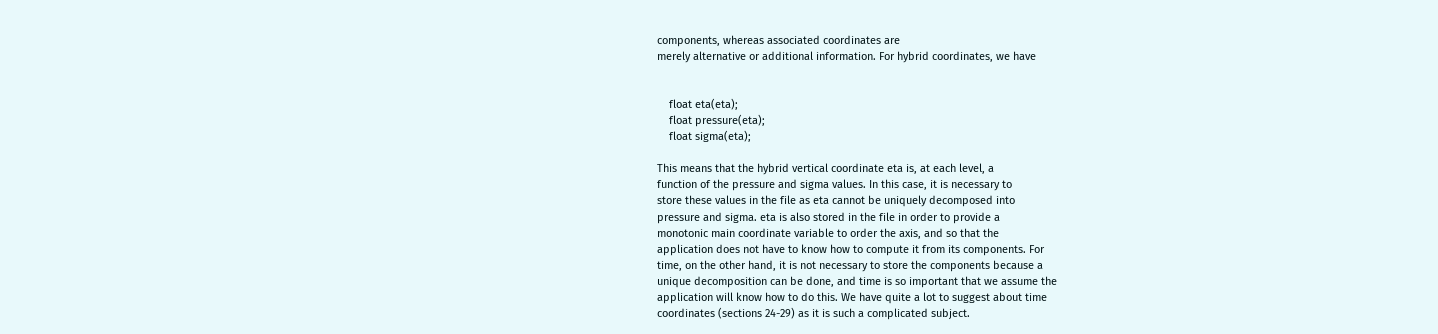components, whereas associated coordinates are
merely alternative or additional information. For hybrid coordinates, we have


    float eta(eta);
    float pressure(eta);
    float sigma(eta);

This means that the hybrid vertical coordinate eta is, at each level, a
function of the pressure and sigma values. In this case, it is necessary to
store these values in the file as eta cannot be uniquely decomposed into
pressure and sigma. eta is also stored in the file in order to provide a
monotonic main coordinate variable to order the axis, and so that the
application does not have to know how to compute it from its components. For
time, on the other hand, it is not necessary to store the components because a
unique decomposition can be done, and time is so important that we assume the
application will know how to do this. We have quite a lot to suggest about time
coordinates (sections 24-29) as it is such a complicated subject.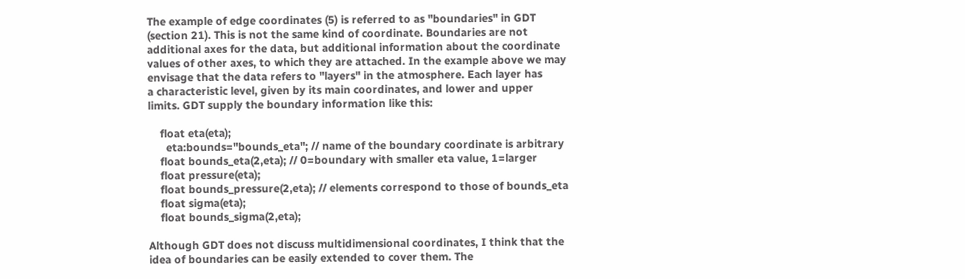The example of edge coordinates (5) is referred to as "boundaries" in GDT
(section 21). This is not the same kind of coordinate. Boundaries are not
additional axes for the data, but additional information about the coordinate
values of other axes, to which they are attached. In the example above we may
envisage that the data refers to "layers" in the atmosphere. Each layer has
a characteristic level, given by its main coordinates, and lower and upper
limits. GDT supply the boundary information like this:

    float eta(eta);
      eta:bounds="bounds_eta"; // name of the boundary coordinate is arbitrary
    float bounds_eta(2,eta); // 0=boundary with smaller eta value, 1=larger
    float pressure(eta);
    float bounds_pressure(2,eta); // elements correspond to those of bounds_eta
    float sigma(eta);
    float bounds_sigma(2,eta);

Although GDT does not discuss multidimensional coordinates, I think that the
idea of boundaries can be easily extended to cover them. The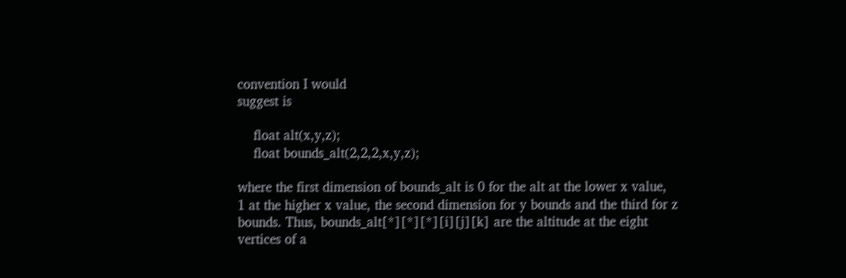convention I would
suggest is

    float alt(x,y,z);
    float bounds_alt(2,2,2,x,y,z);

where the first dimension of bounds_alt is 0 for the alt at the lower x value,
1 at the higher x value, the second dimension for y bounds and the third for z
bounds. Thus, bounds_alt[*][*][*][i][j][k] are the altitude at the eight
vertices of a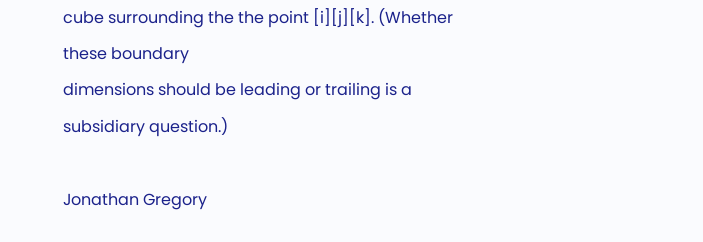cube surrounding the the point [i][j][k]. (Whether these boundary
dimensions should be leading or trailing is a subsidiary question.)

Jonathan Gregory